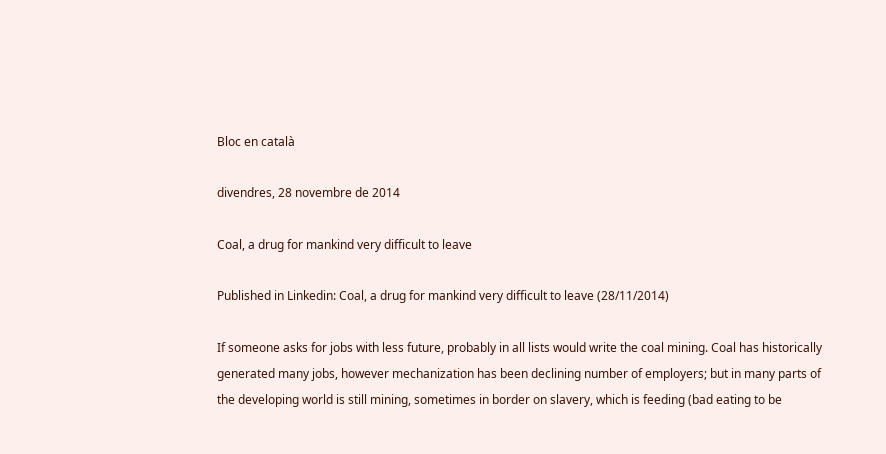Bloc en català

divendres, 28 novembre de 2014

Coal, a drug for mankind very difficult to leave

Published in Linkedin: Coal, a drug for mankind very difficult to leave (28/11/2014)

If someone asks for jobs with less future, probably in all lists would write the coal mining. Coal has historically generated many jobs, however mechanization has been declining number of employers; but in many parts of the developing world is still mining, sometimes in border on slavery, which is feeding (bad eating to be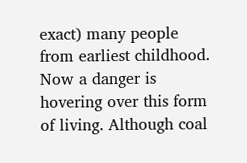exact) many people from earliest childhood. Now a danger is hovering over this form of living. Although coal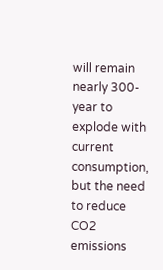will remain nearly 300-year to explode with current consumption, but the need to reduce CO2 emissions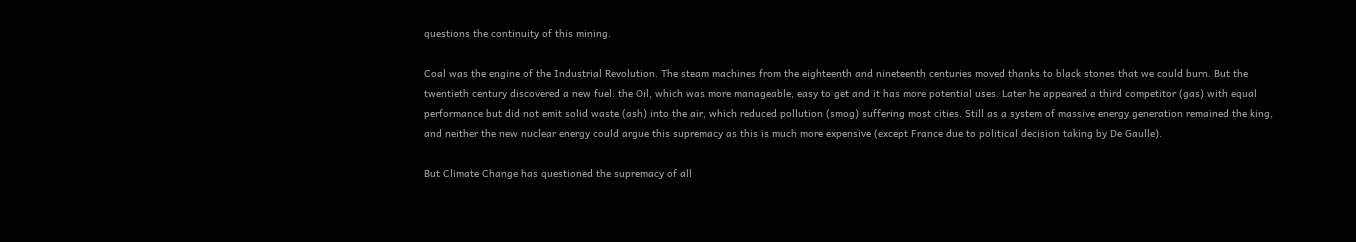questions the continuity of this mining.

Coal was the engine of the Industrial Revolution. The steam machines from the eighteenth and nineteenth centuries moved thanks to black stones that we could burn. But the twentieth century discovered a new fuel: the Oil, which was more manageable, easy to get and it has more potential uses. Later he appeared a third competitor (gas) with equal performance but did not emit solid waste (ash) into the air, which reduced pollution (smog) suffering most cities. Still as a system of massive energy generation remained the king, and neither the new nuclear energy could argue this supremacy as this is much more expensive (except France due to political decision taking by De Gaulle).

But Climate Change has questioned the supremacy of all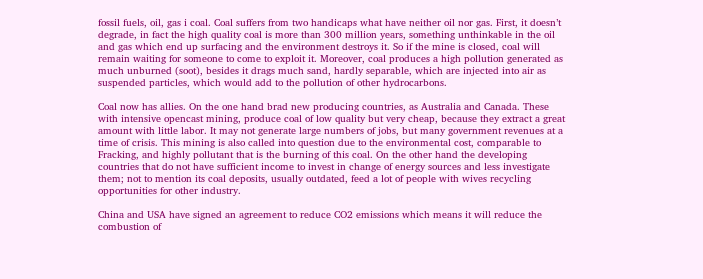fossil fuels, oil, gas i coal. Coal suffers from two handicaps what have neither oil nor gas. First, it doesn’t degrade, in fact the high quality coal is more than 300 million years, something unthinkable in the oil and gas which end up surfacing and the environment destroys it. So if the mine is closed, coal will remain waiting for someone to come to exploit it. Moreover, coal produces a high pollution generated as much unburned (soot), besides it drags much sand, hardly separable, which are injected into air as suspended particles, which would add to the pollution of other hydrocarbons.

Coal now has allies. On the one hand brad new producing countries, as Australia and Canada. These with intensive opencast mining, produce coal of low quality but very cheap, because they extract a great amount with little labor. It may not generate large numbers of jobs, but many government revenues at a time of crisis. This mining is also called into question due to the environmental cost, comparable to Fracking, and highly pollutant that is the burning of this coal. On the other hand the developing countries that do not have sufficient income to invest in change of energy sources and less investigate them; not to mention its coal deposits, usually outdated, feed a lot of people with wives recycling opportunities for other industry.

China and USA have signed an agreement to reduce CO2 emissions which means it will reduce the combustion of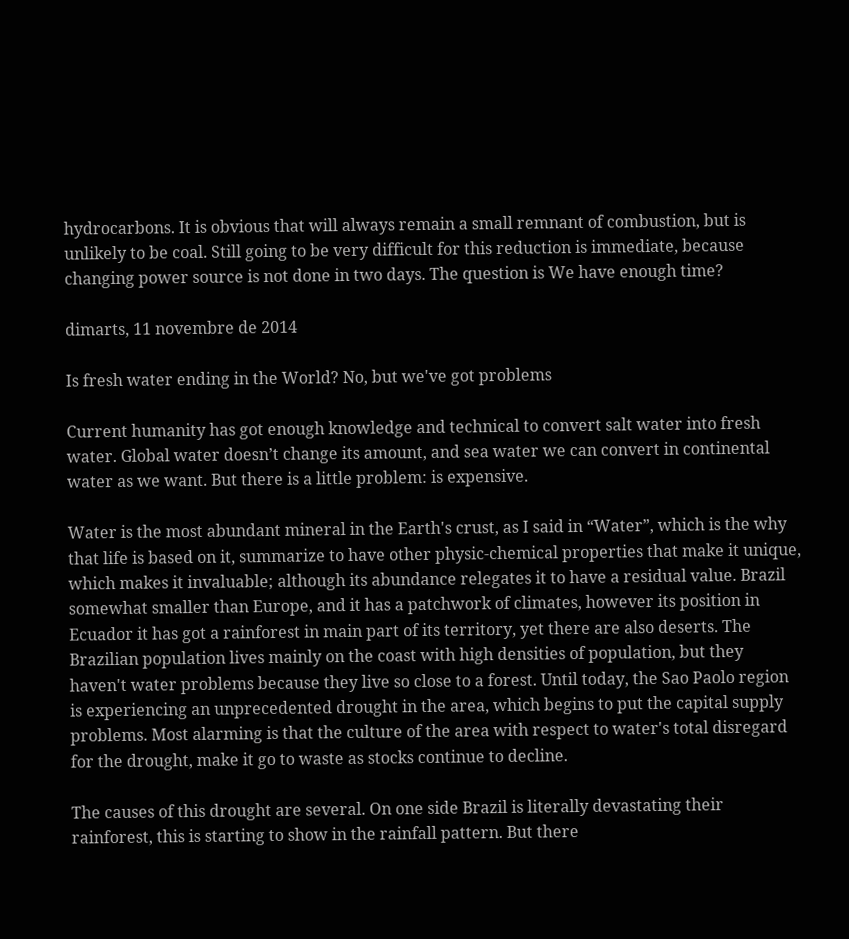hydrocarbons. It is obvious that will always remain a small remnant of combustion, but is unlikely to be coal. Still going to be very difficult for this reduction is immediate, because changing power source is not done in two days. The question is We have enough time?

dimarts, 11 novembre de 2014

Is fresh water ending in the World? No, but we've got problems

Current humanity has got enough knowledge and technical to convert salt water into fresh water. Global water doesn’t change its amount, and sea water we can convert in continental water as we want. But there is a little problem: is expensive.

Water is the most abundant mineral in the Earth's crust, as I said in “Water”, which is the why that life is based on it, summarize to have other physic-chemical properties that make it unique, which makes it invaluable; although its abundance relegates it to have a residual value. Brazil somewhat smaller than Europe, and it has a patchwork of climates, however its position in Ecuador it has got a rainforest in main part of its territory, yet there are also deserts. The Brazilian population lives mainly on the coast with high densities of population, but they haven't water problems because they live so close to a forest. Until today, the Sao Paolo region is experiencing an unprecedented drought in the area, which begins to put the capital supply problems. Most alarming is that the culture of the area with respect to water's total disregard for the drought, make it go to waste as stocks continue to decline.

The causes of this drought are several. On one side Brazil is literally devastating their rainforest, this is starting to show in the rainfall pattern. But there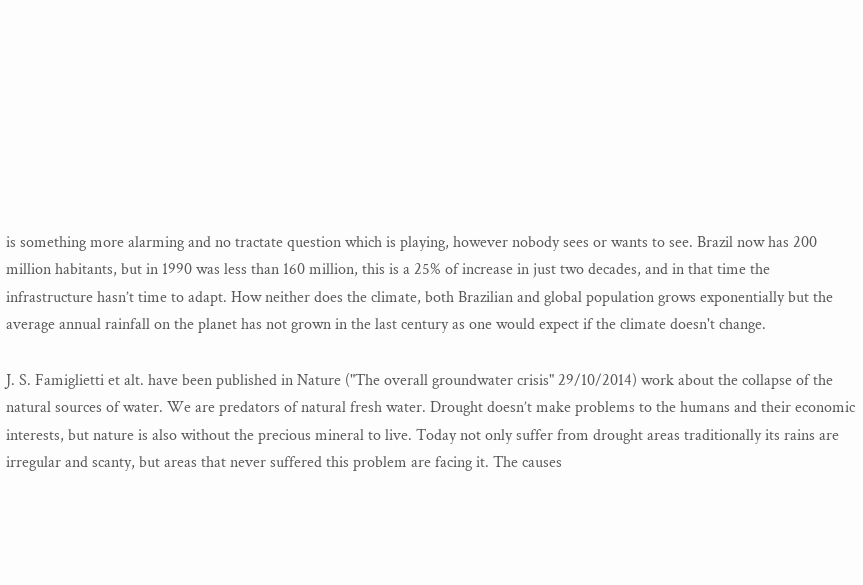is something more alarming and no tractate question which is playing, however nobody sees or wants to see. Brazil now has 200 million habitants, but in 1990 was less than 160 million, this is a 25% of increase in just two decades, and in that time the infrastructure hasn’t time to adapt. How neither does the climate, both Brazilian and global population grows exponentially but the average annual rainfall on the planet has not grown in the last century as one would expect if the climate doesn't change.

J. S. Famiglietti et alt. have been published in Nature ("The overall groundwater crisis" 29/10/2014) work about the collapse of the natural sources of water. We are predators of natural fresh water. Drought doesn’t make problems to the humans and their economic interests, but nature is also without the precious mineral to live. Today not only suffer from drought areas traditionally its rains are irregular and scanty, but areas that never suffered this problem are facing it. The causes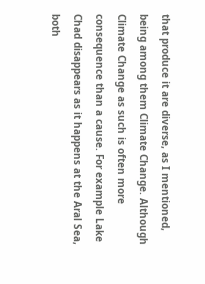that produce it are diverse, as I mentioned, being among them Climate Change. Although Climate Change as such is often more consequence than a cause. For example Lake Chad disappears as it happens at the Aral Sea, both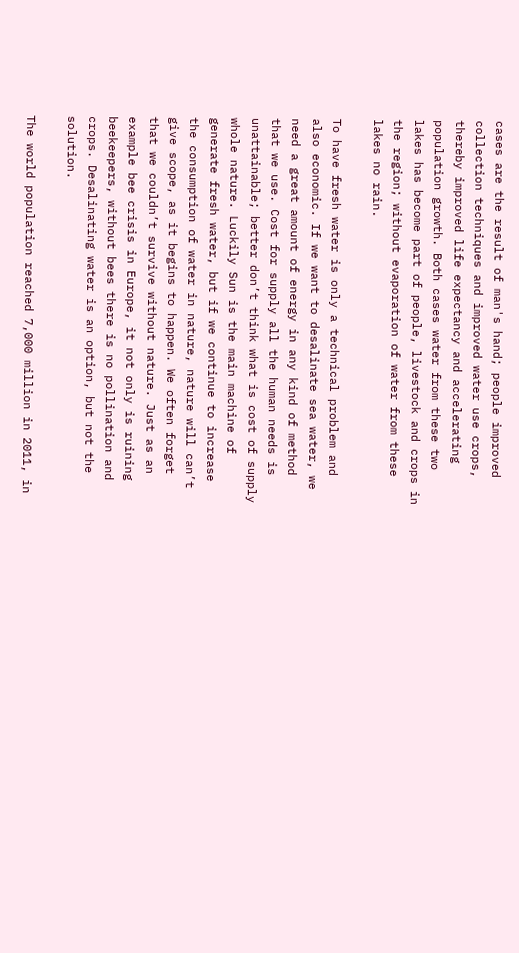cases are the result of man's hand; people improved collection techniques and improved water use crops, thereby improved life expectancy and accelerating population growth. Both cases water from these two lakes has become part of people, livestock and crops in the region; without evaporation of water from these lakes no rain.

To have fresh water is only a technical problem and also economic. If we want to desalinate sea water, we need a great amount of energy in any kind of method that we use. Cost for supply all the human needs is unattainable; better don’t think what is cost of supply whole nature. Luckily Sun is the main machine of generate fresh water, but if we continue to increase the consumption of water in nature, nature will can’t give scope, as it begins to happen. We often forget that we couldn’t survive without nature. Just as an example bee crisis in Europe, it not only is ruining beekeepers, without bees there is no pollination and crops. Desalinating water is an option, but not the solution.

The world population reached 7,000 million in 2011, in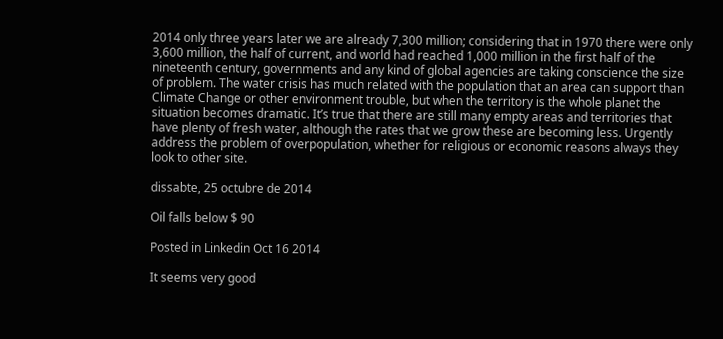2014 only three years later we are already 7,300 million; considering that in 1970 there were only 3,600 million, the half of current, and world had reached 1,000 million in the first half of the nineteenth century, governments and any kind of global agencies are taking conscience the size of problem. The water crisis has much related with the population that an area can support than Climate Change or other environment trouble, but when the territory is the whole planet the situation becomes dramatic. It’s true that there are still many empty areas and territories that have plenty of fresh water, although the rates that we grow these are becoming less. Urgently address the problem of overpopulation, whether for religious or economic reasons always they look to other site.

dissabte, 25 octubre de 2014

Oil falls below $ 90

Posted in Linkedin Oct 16 2014

It seems very good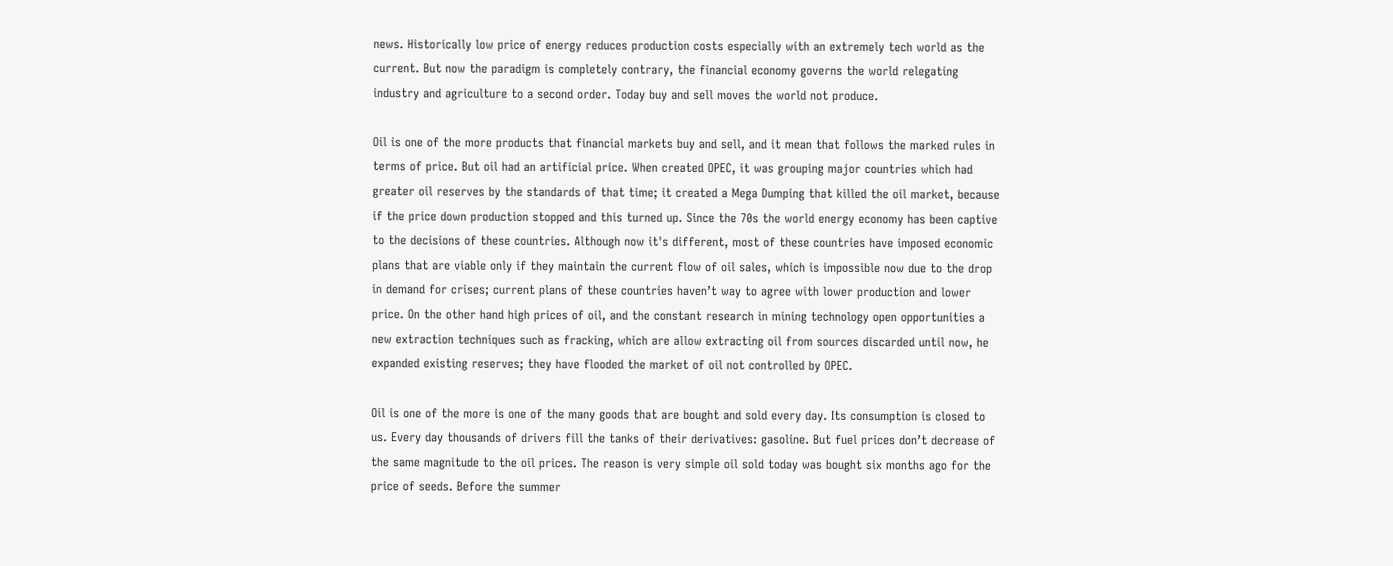news. Historically low price of energy reduces production costs especially with an extremely tech world as the current. But now the paradigm is completely contrary, the financial economy governs the world relegating industry and agriculture to a second order. Today buy and sell moves the world not produce.

Oil is one of the more products that financial markets buy and sell, and it mean that follows the marked rules in terms of price. But oil had an artificial price. When created OPEC, it was grouping major countries which had greater oil reserves by the standards of that time; it created a Mega Dumping that killed the oil market, because if the price down production stopped and this turned up. Since the 70s the world energy economy has been captive to the decisions of these countries. Although now it's different, most of these countries have imposed economic plans that are viable only if they maintain the current flow of oil sales, which is impossible now due to the drop in demand for crises; current plans of these countries haven’t way to agree with lower production and lower price. On the other hand high prices of oil, and the constant research in mining technology open opportunities a new extraction techniques such as fracking, which are allow extracting oil from sources discarded until now, he expanded existing reserves; they have flooded the market of oil not controlled by OPEC.

Oil is one of the more is one of the many goods that are bought and sold every day. Its consumption is closed to us. Every day thousands of drivers fill the tanks of their derivatives: gasoline. But fuel prices don’t decrease of the same magnitude to the oil prices. The reason is very simple oil sold today was bought six months ago for the price of seeds. Before the summer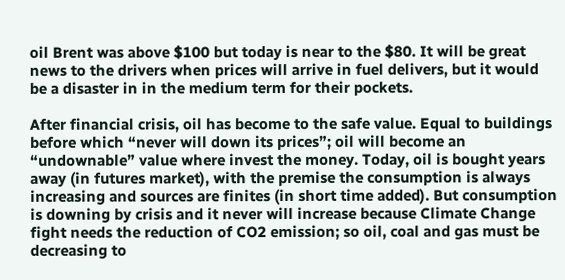oil Brent was above $100 but today is near to the $80. It will be great news to the drivers when prices will arrive in fuel delivers, but it would be a disaster in in the medium term for their pockets.

After financial crisis, oil has become to the safe value. Equal to buildings before which “never will down its prices”; oil will become an “undownable” value where invest the money. Today, oil is bought years away (in futures market), with the premise the consumption is always increasing and sources are finites (in short time added). But consumption is downing by crisis and it never will increase because Climate Change fight needs the reduction of CO2 emission; so oil, coal and gas must be decreasing to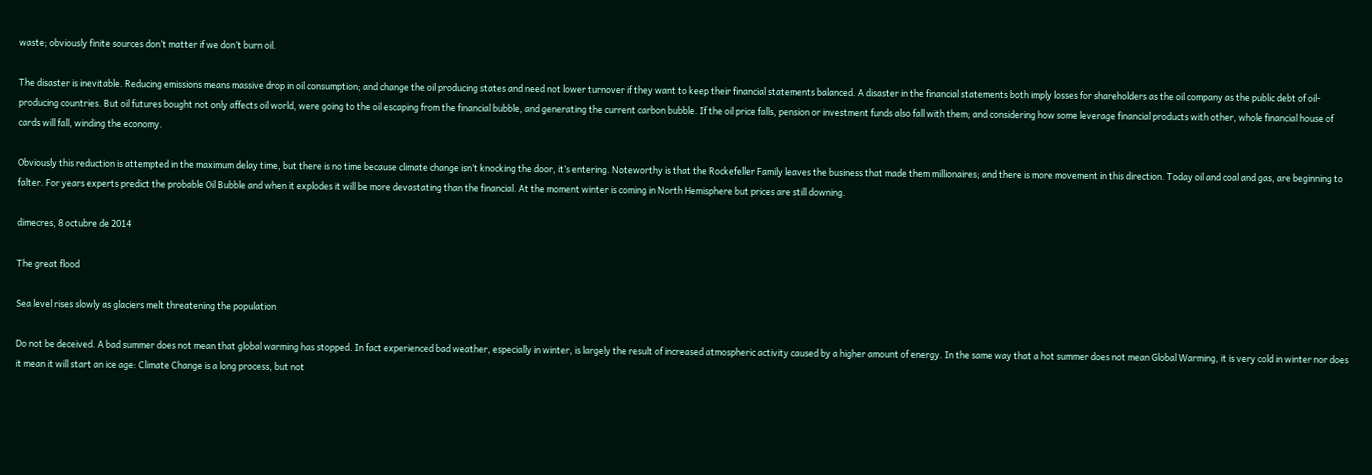waste; obviously finite sources don’t matter if we don’t burn oil.

The disaster is inevitable. Reducing emissions means massive drop in oil consumption; and change the oil producing states and need not lower turnover if they want to keep their financial statements balanced. A disaster in the financial statements both imply losses for shareholders as the oil company as the public debt of oil-producing countries. But oil futures bought not only affects oil world, were going to the oil escaping from the financial bubble, and generating the current carbon bubble. If the oil price falls, pension or investment funds also fall with them; and considering how some leverage financial products with other, whole financial house of cards will fall, winding the economy.

Obviously this reduction is attempted in the maximum delay time, but there is no time because climate change isn’t knocking the door, it’s entering. Noteworthy is that the Rockefeller Family leaves the business that made them millionaires; and there is more movement in this direction. Today oil and coal and gas, are beginning to falter. For years experts predict the probable Oil Bubble and when it explodes it will be more devastating than the financial. At the moment winter is coming in North Hemisphere but prices are still downing.

dimecres, 8 octubre de 2014

The great flood

Sea level rises slowly as glaciers melt threatening the population

Do not be deceived. A bad summer does not mean that global warming has stopped. In fact experienced bad weather, especially in winter, is largely the result of increased atmospheric activity caused by a higher amount of energy. In the same way that a hot summer does not mean Global Warming, it is very cold in winter nor does it mean it will start an ice age: Climate Change is a long process, but not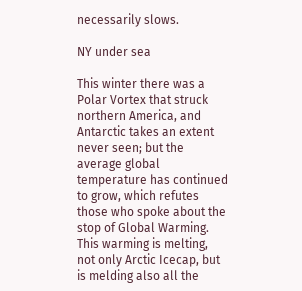necessarily slows.

NY under sea

This winter there was a Polar Vortex that struck northern America, and Antarctic takes an extent never seen; but the average global temperature has continued to grow, which refutes those who spoke about the stop of Global Warming. This warming is melting, not only Arctic Icecap, but is melding also all the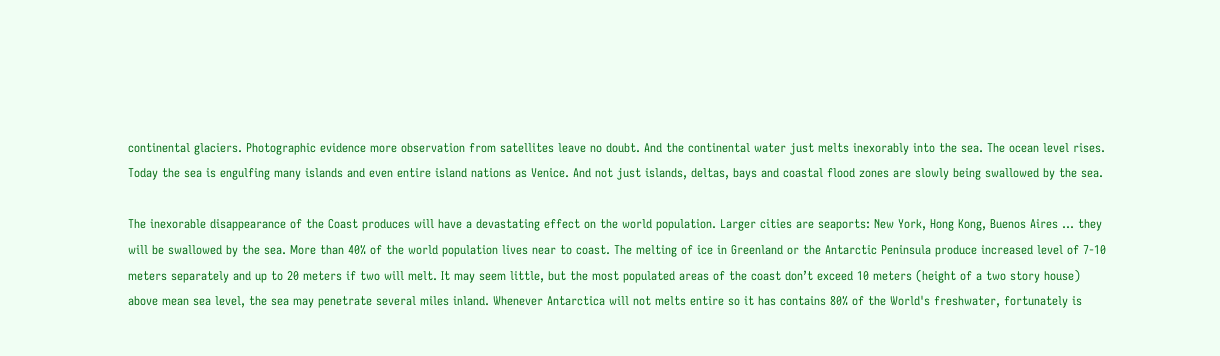continental glaciers. Photographic evidence more observation from satellites leave no doubt. And the continental water just melts inexorably into the sea. The ocean level rises. Today the sea is engulfing many islands and even entire island nations as Venice. And not just islands, deltas, bays and coastal flood zones are slowly being swallowed by the sea.

The inexorable disappearance of the Coast produces will have a devastating effect on the world population. Larger cities are seaports: New York, Hong Kong, Buenos Aires ... they will be swallowed by the sea. More than 40% of the world population lives near to coast. The melting of ice in Greenland or the Antarctic Peninsula produce increased level of 7-10 meters separately and up to 20 meters if two will melt. It may seem little, but the most populated areas of the coast don’t exceed 10 meters (height of a two story house) above mean sea level, the sea may penetrate several miles inland. Whenever Antarctica will not melts entire so it has contains 80% of the World's freshwater, fortunately is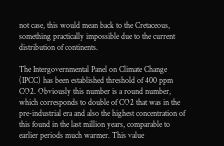not case, this would mean back to the Cretaceous, something practically impossible due to the current distribution of continents.

The Intergovernmental Panel on Climate Change (IPCC) has been established threshold of 400 ppm CO2. Obviously this number is a round number, which corresponds to double of CO2 that was in the pre-industrial era and also the highest concentration of this found in the last million years, comparable to earlier periods much warmer. This value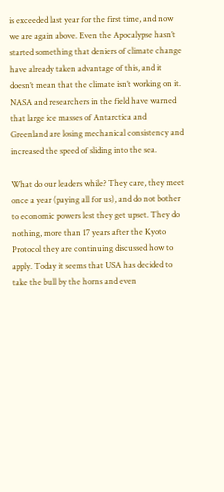is exceeded last year for the first time, and now we are again above. Even the Apocalypse hasn’t started something that deniers of climate change have already taken advantage of this, and it doesn’t mean that the climate isn’t working on it. NASA and researchers in the field have warned that large ice masses of Antarctica and Greenland are losing mechanical consistency and increased the speed of sliding into the sea.

What do our leaders while? They care, they meet once a year (paying all for us), and do not bother to economic powers lest they get upset. They do nothing, more than 17 years after the Kyoto Protocol they are continuing discussed how to apply. Today it seems that USA has decided to take the bull by the horns and even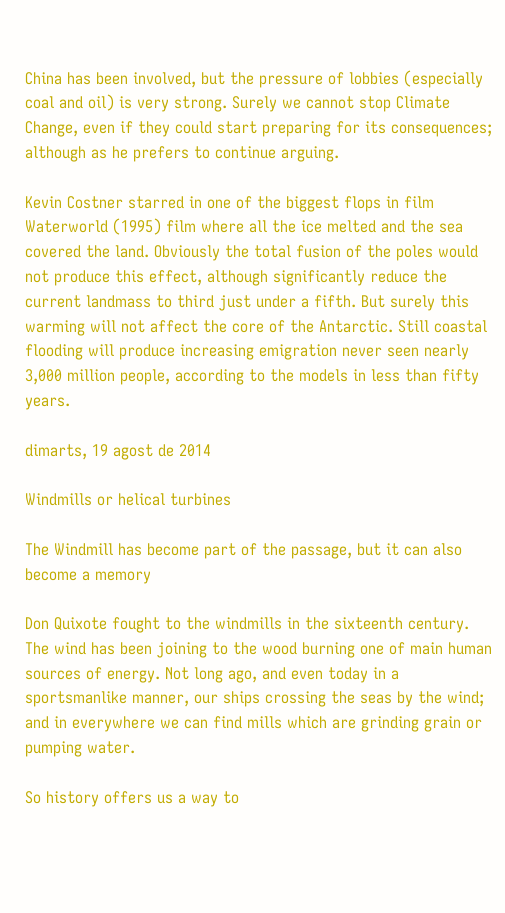China has been involved, but the pressure of lobbies (especially coal and oil) is very strong. Surely we cannot stop Climate Change, even if they could start preparing for its consequences; although as he prefers to continue arguing.

Kevin Costner starred in one of the biggest flops in film Waterworld (1995) film where all the ice melted and the sea covered the land. Obviously the total fusion of the poles would not produce this effect, although significantly reduce the current landmass to third just under a fifth. But surely this warming will not affect the core of the Antarctic. Still coastal flooding will produce increasing emigration never seen nearly 3,000 million people, according to the models in less than fifty years.

dimarts, 19 agost de 2014

Windmills or helical turbines

The Windmill has become part of the passage, but it can also become a memory

Don Quixote fought to the windmills in the sixteenth century. The wind has been joining to the wood burning one of main human sources of energy. Not long ago, and even today in a sportsmanlike manner, our ships crossing the seas by the wind; and in everywhere we can find mills which are grinding grain or pumping water.

So history offers us a way to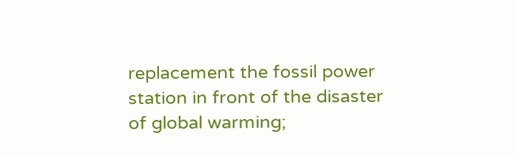replacement the fossil power station in front of the disaster of global warming;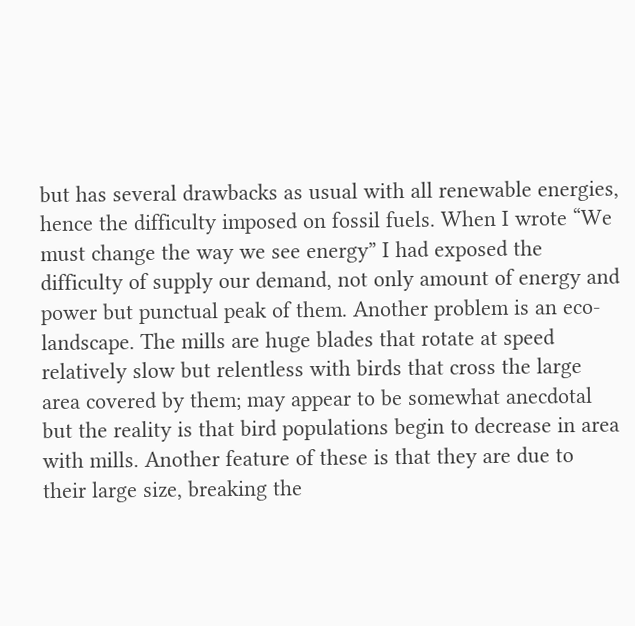but has several drawbacks as usual with all renewable energies, hence the difficulty imposed on fossil fuels. When I wrote “We must change the way we see energy” I had exposed the difficulty of supply our demand, not only amount of energy and power but punctual peak of them. Another problem is an eco-landscape. The mills are huge blades that rotate at speed relatively slow but relentless with birds that cross the large area covered by them; may appear to be somewhat anecdotal but the reality is that bird populations begin to decrease in area with mills. Another feature of these is that they are due to their large size, breaking the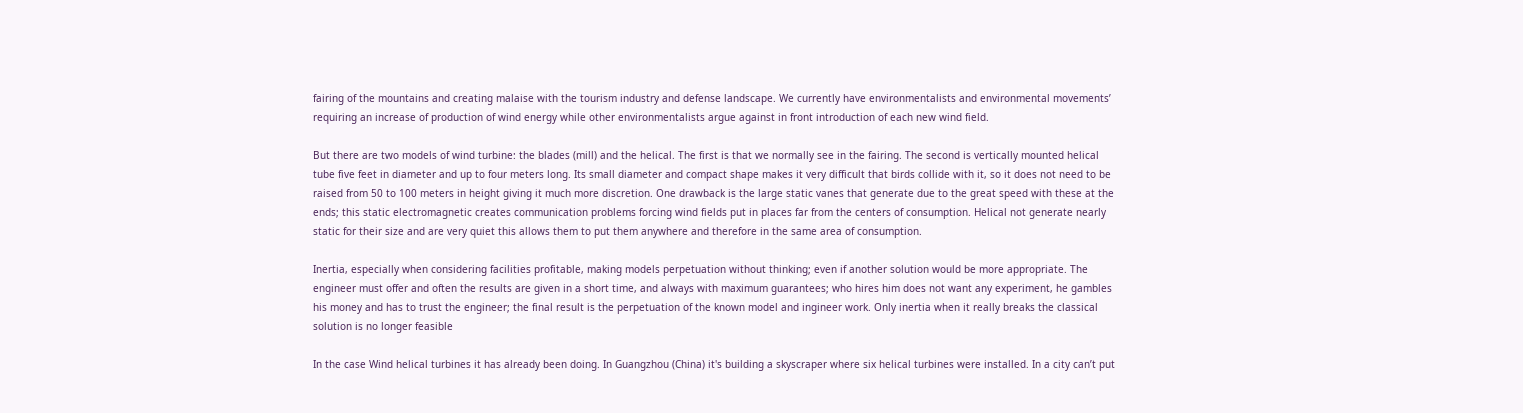fairing of the mountains and creating malaise with the tourism industry and defense landscape. We currently have environmentalists and environmental movements’ requiring an increase of production of wind energy while other environmentalists argue against in front introduction of each new wind field.

But there are two models of wind turbine: the blades (mill) and the helical. The first is that we normally see in the fairing. The second is vertically mounted helical tube five feet in diameter and up to four meters long. Its small diameter and compact shape makes it very difficult that birds collide with it, so it does not need to be raised from 50 to 100 meters in height giving it much more discretion. One drawback is the large static vanes that generate due to the great speed with these at the ends; this static electromagnetic creates communication problems forcing wind fields put in places far from the centers of consumption. Helical not generate nearly static for their size and are very quiet this allows them to put them anywhere and therefore in the same area of consumption.

Inertia, especially when considering facilities profitable, making models perpetuation without thinking; even if another solution would be more appropriate. The engineer must offer and often the results are given in a short time, and always with maximum guarantees; who hires him does not want any experiment, he gambles his money and has to trust the engineer; the final result is the perpetuation of the known model and ingineer work. Only inertia when it really breaks the classical solution is no longer feasible

In the case Wind helical turbines it has already been doing. In Guangzhou (China) it's building a skyscraper where six helical turbines were installed. In a city can’t put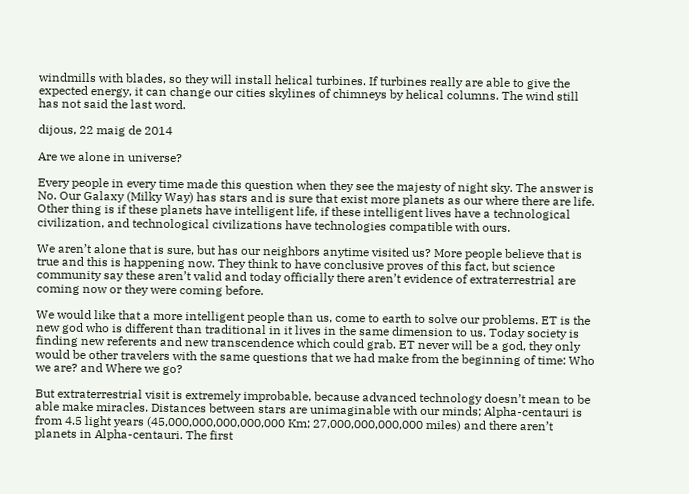windmills with blades, so they will install helical turbines. If turbines really are able to give the expected energy, it can change our cities skylines of chimneys by helical columns. The wind still has not said the last word.

dijous, 22 maig de 2014

Are we alone in universe?

Every people in every time made this question when they see the majesty of night sky. The answer is No. Our Galaxy (Milky Way) has stars and is sure that exist more planets as our where there are life. Other thing is if these planets have intelligent life, if these intelligent lives have a technological civilization, and technological civilizations have technologies compatible with ours.

We aren’t alone that is sure, but has our neighbors anytime visited us? More people believe that is true and this is happening now. They think to have conclusive proves of this fact, but science community say these aren’t valid and today officially there aren’t evidence of extraterrestrial are coming now or they were coming before.

We would like that a more intelligent people than us, come to earth to solve our problems. ET is the new god who is different than traditional in it lives in the same dimension to us. Today society is finding new referents and new transcendence which could grab. ET never will be a god, they only would be other travelers with the same questions that we had make from the beginning of time: Who we are? and Where we go?

But extraterrestrial visit is extremely improbable, because advanced technology doesn’t mean to be able make miracles. Distances between stars are unimaginable with our minds; Alpha-centauri is from 4.5 light years (45,000,000,000,000,000 Km; 27,000,000,000,000 miles) and there aren’t planets in Alpha-centauri. The first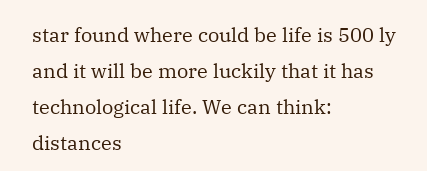star found where could be life is 500 ly and it will be more luckily that it has technological life. We can think: distances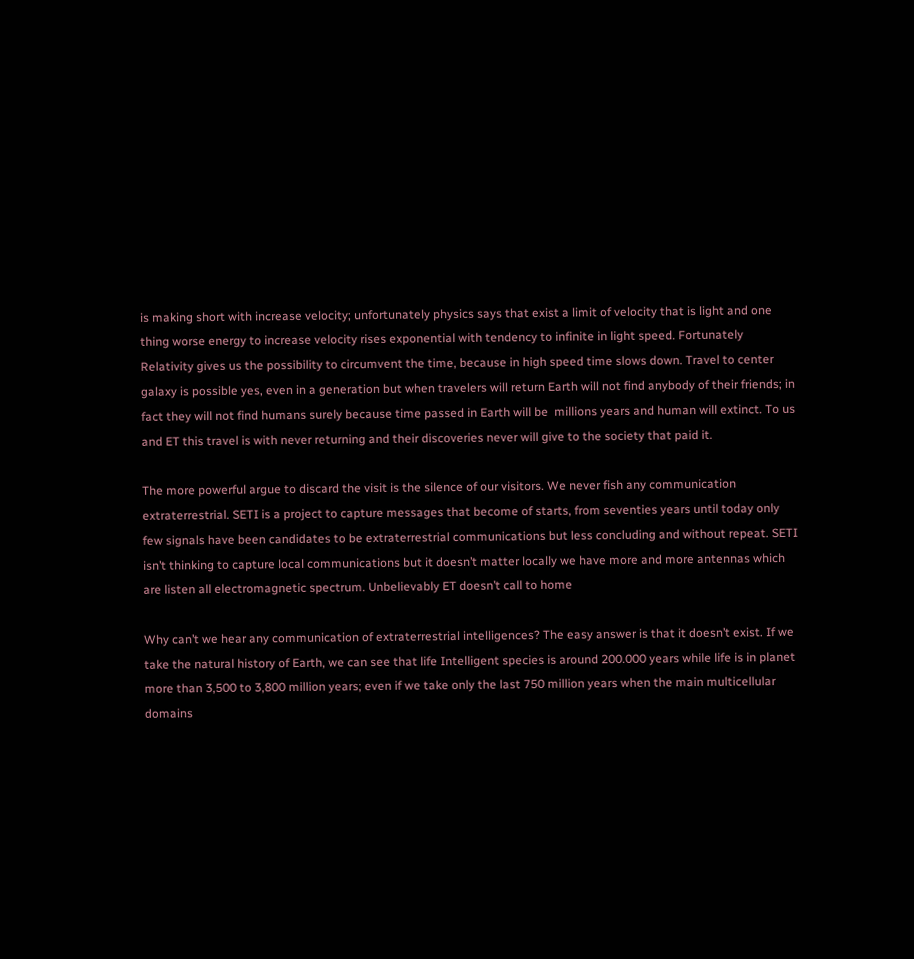is making short with increase velocity; unfortunately physics says that exist a limit of velocity that is light and one thing worse energy to increase velocity rises exponential with tendency to infinite in light speed. Fortunately Relativity gives us the possibility to circumvent the time, because in high speed time slows down. Travel to center galaxy is possible yes, even in a generation but when travelers will return Earth will not find anybody of their friends; in fact they will not find humans surely because time passed in Earth will be  millions years and human will extinct. To us and ET this travel is with never returning and their discoveries never will give to the society that paid it.

The more powerful argue to discard the visit is the silence of our visitors. We never fish any communication extraterrestrial. SETI is a project to capture messages that become of starts, from seventies years until today only few signals have been candidates to be extraterrestrial communications but less concluding and without repeat. SETI isn’t thinking to capture local communications but it doesn’t matter locally we have more and more antennas which are listen all electromagnetic spectrum. Unbelievably ET doesn’t call to home

Why can’t we hear any communication of extraterrestrial intelligences? The easy answer is that it doesn’t exist. If we take the natural history of Earth, we can see that life Intelligent species is around 200.000 years while life is in planet more than 3,500 to 3,800 million years; even if we take only the last 750 million years when the main multicellular domains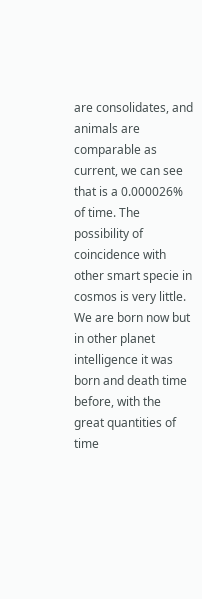are consolidates, and animals are comparable as current, we can see that is a 0.000026% of time. The possibility of coincidence with other smart specie in cosmos is very little. We are born now but in other planet intelligence it was born and death time before, with the great quantities of time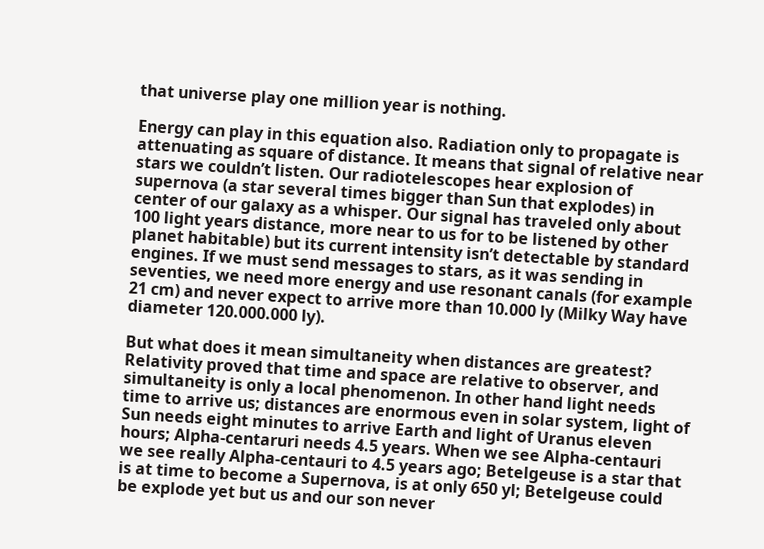that universe play one million year is nothing.

Energy can play in this equation also. Radiation only to propagate is attenuating as square of distance. It means that signal of relative near stars we couldn’t listen. Our radiotelescopes hear explosion of supernova (a star several times bigger than Sun that explodes) in center of our galaxy as a whisper. Our signal has traveled only about 100 light years distance, more near to us for to be listened by other planet habitable) but its current intensity isn’t detectable by standard engines. If we must send messages to stars, as it was sending in seventies, we need more energy and use resonant canals (for example 21 cm) and never expect to arrive more than 10.000 ly (Milky Way have diameter 120.000.000 ly).

But what does it mean simultaneity when distances are greatest? Relativity proved that time and space are relative to observer, and simultaneity is only a local phenomenon. In other hand light needs time to arrive us; distances are enormous even in solar system, light of Sun needs eight minutes to arrive Earth and light of Uranus eleven hours; Alpha-centaruri needs 4.5 years. When we see Alpha-centauri we see really Alpha-centauri to 4.5 years ago; Betelgeuse is a star that is at time to become a Supernova, is at only 650 yl; Betelgeuse could be explode yet but us and our son never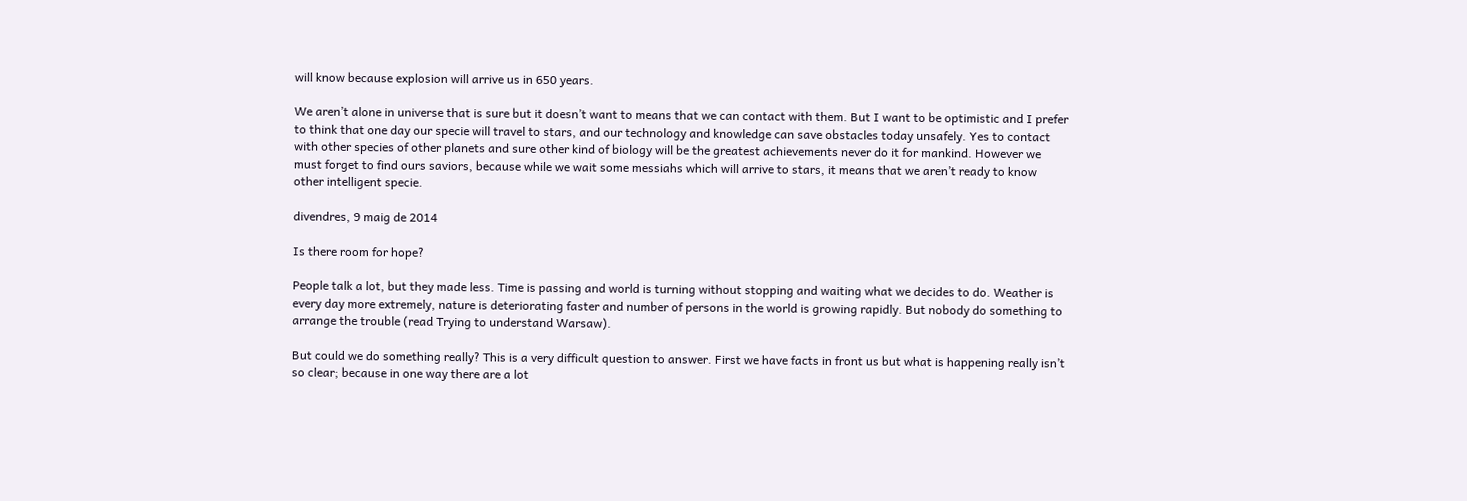will know because explosion will arrive us in 650 years.

We aren’t alone in universe that is sure but it doesn’t want to means that we can contact with them. But I want to be optimistic and I prefer to think that one day our specie will travel to stars, and our technology and knowledge can save obstacles today unsafely. Yes to contact with other species of other planets and sure other kind of biology will be the greatest achievements never do it for mankind. However we must forget to find ours saviors, because while we wait some messiahs which will arrive to stars, it means that we aren’t ready to know other intelligent specie.

divendres, 9 maig de 2014

Is there room for hope?

People talk a lot, but they made less. Time is passing and world is turning without stopping and waiting what we decides to do. Weather is every day more extremely, nature is deteriorating faster and number of persons in the world is growing rapidly. But nobody do something to arrange the trouble (read Trying to understand Warsaw).

But could we do something really? This is a very difficult question to answer. First we have facts in front us but what is happening really isn’t so clear; because in one way there are a lot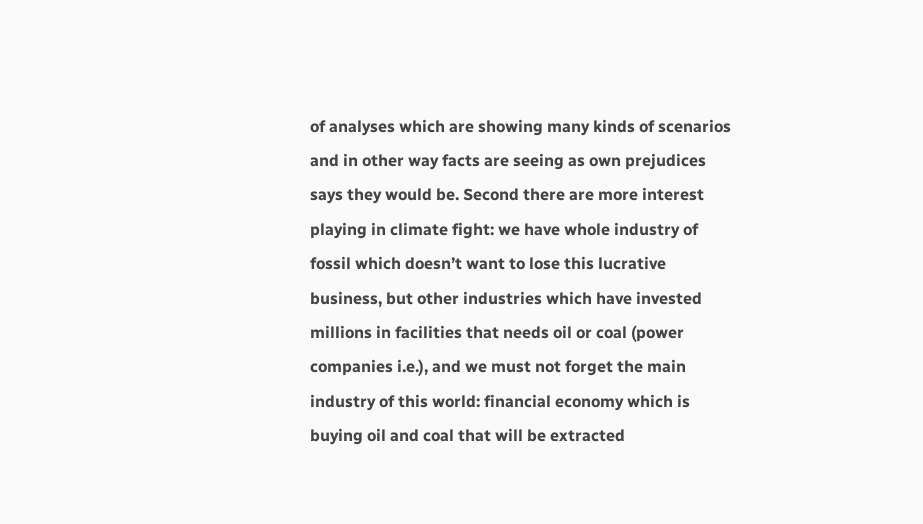of analyses which are showing many kinds of scenarios and in other way facts are seeing as own prejudices says they would be. Second there are more interest playing in climate fight: we have whole industry of fossil which doesn’t want to lose this lucrative business, but other industries which have invested millions in facilities that needs oil or coal (power companies i.e.), and we must not forget the main industry of this world: financial economy which is buying oil and coal that will be extracted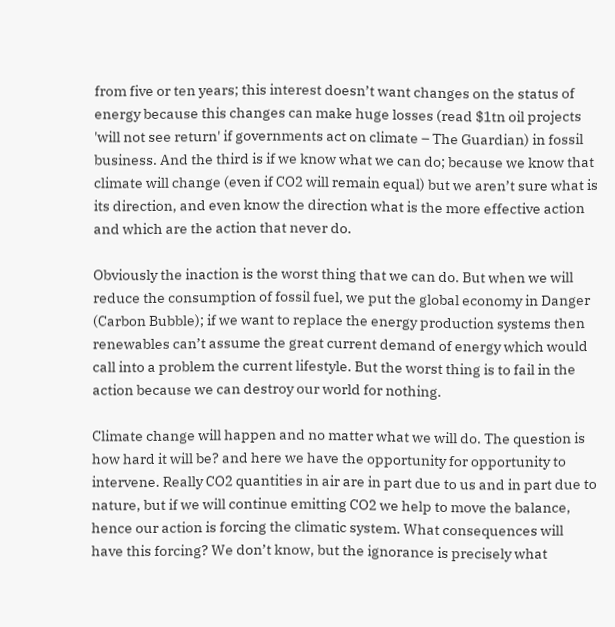from five or ten years; this interest doesn’t want changes on the status of energy because this changes can make huge losses (read $1tn oil projects 'will not see return' if governments act on climate – The Guardian) in fossil business. And the third is if we know what we can do; because we know that climate will change (even if CO2 will remain equal) but we aren’t sure what is its direction, and even know the direction what is the more effective action and which are the action that never do.

Obviously the inaction is the worst thing that we can do. But when we will reduce the consumption of fossil fuel, we put the global economy in Danger (Carbon Bubble); if we want to replace the energy production systems then renewables can’t assume the great current demand of energy which would call into a problem the current lifestyle. But the worst thing is to fail in the action because we can destroy our world for nothing.

Climate change will happen and no matter what we will do. The question is how hard it will be? and here we have the opportunity for opportunity to intervene. Really CO2 quantities in air are in part due to us and in part due to nature, but if we will continue emitting CO2 we help to move the balance, hence our action is forcing the climatic system. What consequences will have this forcing? We don’t know, but the ignorance is precisely what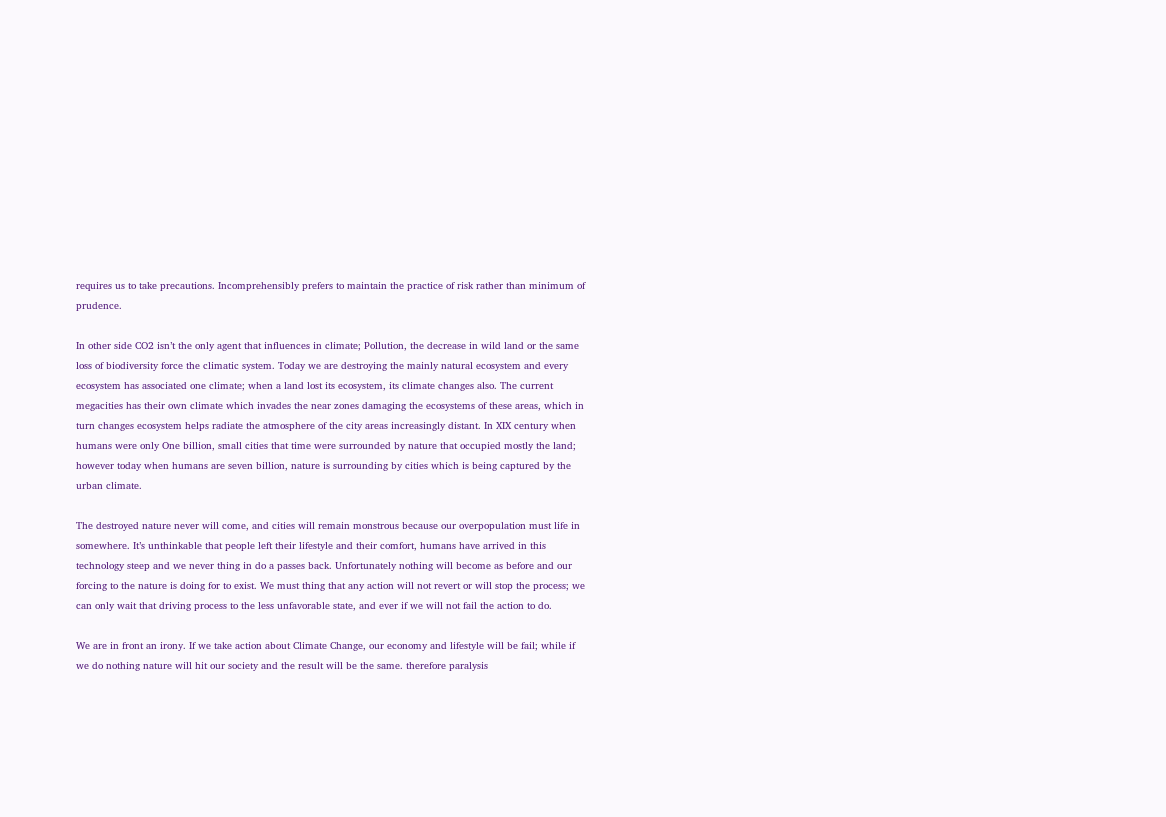requires us to take precautions. Incomprehensibly prefers to maintain the practice of risk rather than minimum of prudence.

In other side CO2 isn’t the only agent that influences in climate; Pollution, the decrease in wild land or the same loss of biodiversity force the climatic system. Today we are destroying the mainly natural ecosystem and every ecosystem has associated one climate; when a land lost its ecosystem, its climate changes also. The current megacities has their own climate which invades the near zones damaging the ecosystems of these areas, which in turn changes ecosystem helps radiate the atmosphere of the city areas increasingly distant. In XIX century when humans were only One billion, small cities that time were surrounded by nature that occupied mostly the land; however today when humans are seven billion, nature is surrounding by cities which is being captured by the urban climate.

The destroyed nature never will come, and cities will remain monstrous because our overpopulation must life in somewhere. It’s unthinkable that people left their lifestyle and their comfort, humans have arrived in this technology steep and we never thing in do a passes back. Unfortunately nothing will become as before and our forcing to the nature is doing for to exist. We must thing that any action will not revert or will stop the process; we can only wait that driving process to the less unfavorable state, and ever if we will not fail the action to do.

We are in front an irony. If we take action about Climate Change, our economy and lifestyle will be fail; while if we do nothing nature will hit our society and the result will be the same. therefore paralysis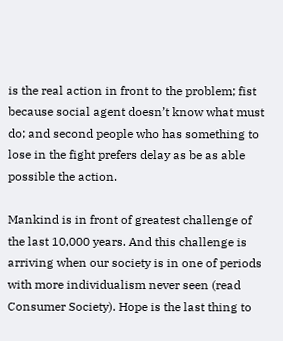is the real action in front to the problem; fist because social agent doesn’t know what must do; and second people who has something to lose in the fight prefers delay as be as able possible the action.

Mankind is in front of greatest challenge of the last 10,000 years. And this challenge is arriving when our society is in one of periods with more individualism never seen (read Consumer Society). Hope is the last thing to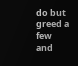do but greed a few and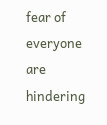fear of everyone are hindering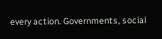every action. Governments, social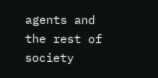agents and the rest of society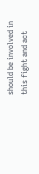should be involved in this fight and act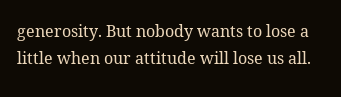generosity. But nobody wants to lose a little when our attitude will lose us all.